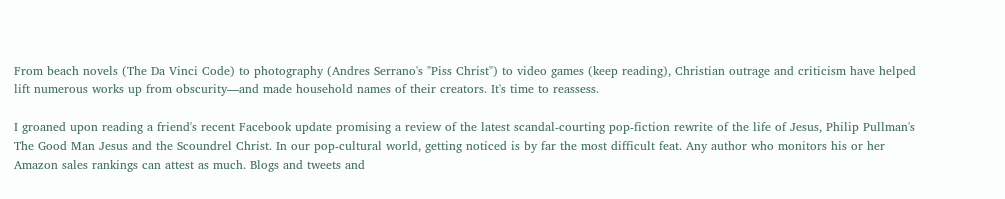From beach novels (The Da Vinci Code) to photography (Andres Serrano's "Piss Christ") to video games (keep reading), Christian outrage and criticism have helped lift numerous works up from obscurity—and made household names of their creators. It's time to reassess.

I groaned upon reading a friend's recent Facebook update promising a review of the latest scandal-courting pop-fiction rewrite of the life of Jesus, Philip Pullman's The Good Man Jesus and the Scoundrel Christ. In our pop-cultural world, getting noticed is by far the most difficult feat. Any author who monitors his or her Amazon sales rankings can attest as much. Blogs and tweets and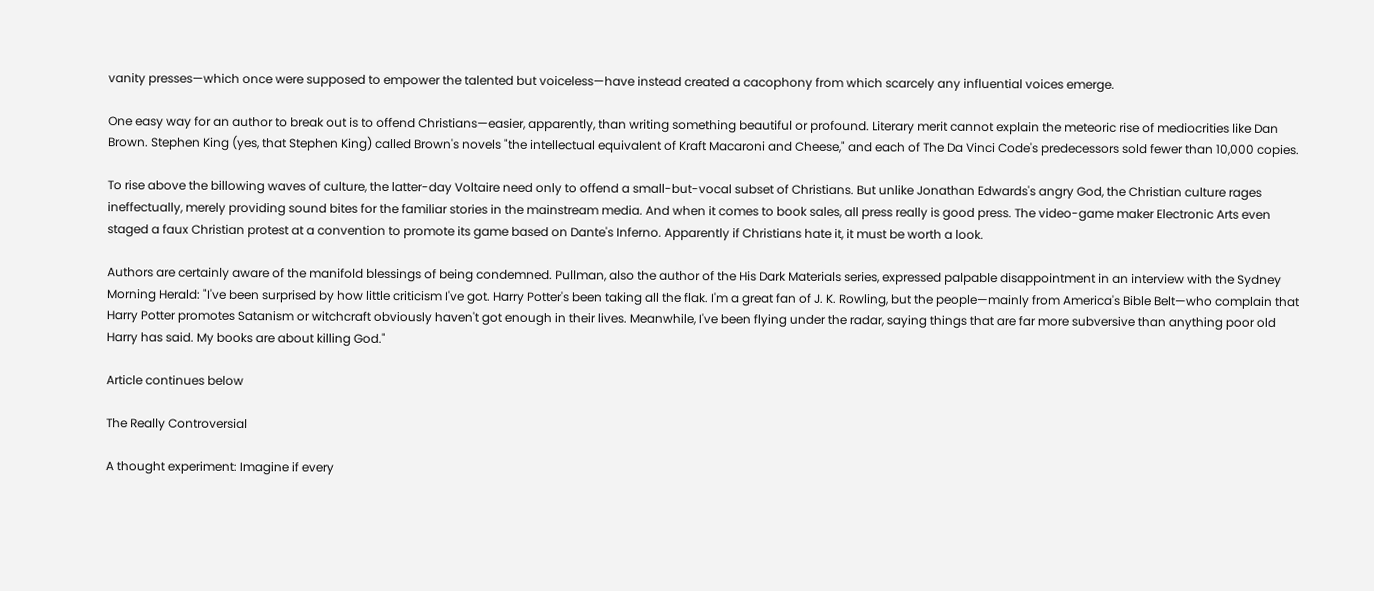vanity presses—which once were supposed to empower the talented but voiceless—have instead created a cacophony from which scarcely any influential voices emerge.

One easy way for an author to break out is to offend Christians—easier, apparently, than writing something beautiful or profound. Literary merit cannot explain the meteoric rise of mediocrities like Dan Brown. Stephen King (yes, that Stephen King) called Brown's novels "the intellectual equivalent of Kraft Macaroni and Cheese," and each of The Da Vinci Code's predecessors sold fewer than 10,000 copies.

To rise above the billowing waves of culture, the latter-day Voltaire need only to offend a small-but-vocal subset of Christians. But unlike Jonathan Edwards's angry God, the Christian culture rages ineffectually, merely providing sound bites for the familiar stories in the mainstream media. And when it comes to book sales, all press really is good press. The video-game maker Electronic Arts even staged a faux Christian protest at a convention to promote its game based on Dante's Inferno. Apparently if Christians hate it, it must be worth a look.

Authors are certainly aware of the manifold blessings of being condemned. Pullman, also the author of the His Dark Materials series, expressed palpable disappointment in an interview with the Sydney Morning Herald: "I've been surprised by how little criticism I've got. Harry Potter's been taking all the flak. I'm a great fan of J. K. Rowling, but the people—mainly from America's Bible Belt—who complain that Harry Potter promotes Satanism or witchcraft obviously haven't got enough in their lives. Meanwhile, I've been flying under the radar, saying things that are far more subversive than anything poor old Harry has said. My books are about killing God."

Article continues below

The Really Controversial

A thought experiment: Imagine if every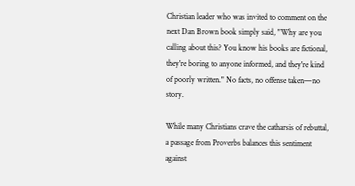Christian leader who was invited to comment on the next Dan Brown book simply said, "Why are you calling about this? You know his books are fictional, they're boring to anyone informed, and they're kind of poorly written." No facts, no offense taken—no story.

While many Christians crave the catharsis of rebuttal, a passage from Proverbs balances this sentiment against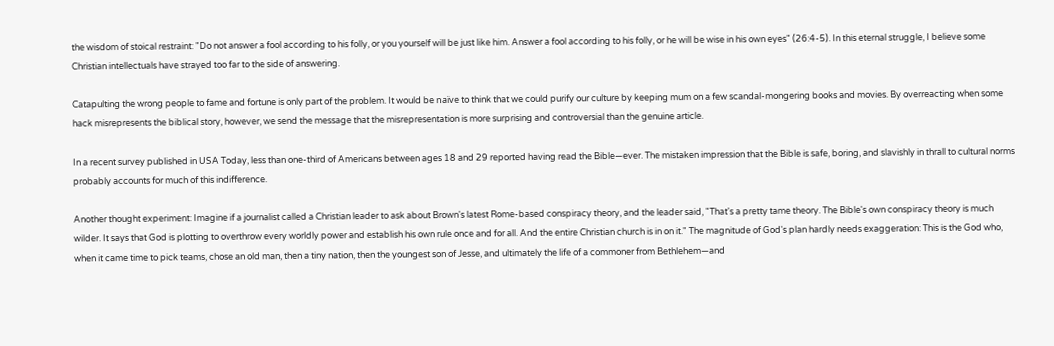the wisdom of stoical restraint: "Do not answer a fool according to his folly, or you yourself will be just like him. Answer a fool according to his folly, or he will be wise in his own eyes" (26:4-5). In this eternal struggle, I believe some Christian intellectuals have strayed too far to the side of answering.

Catapulting the wrong people to fame and fortune is only part of the problem. It would be naïve to think that we could purify our culture by keeping mum on a few scandal-mongering books and movies. By overreacting when some hack misrepresents the biblical story, however, we send the message that the misrepresentation is more surprising and controversial than the genuine article.

In a recent survey published in USA Today, less than one-third of Americans between ages 18 and 29 reported having read the Bible—ever. The mistaken impression that the Bible is safe, boring, and slavishly in thrall to cultural norms probably accounts for much of this indifference.

Another thought experiment: Imagine if a journalist called a Christian leader to ask about Brown's latest Rome-based conspiracy theory, and the leader said, "That's a pretty tame theory. The Bible's own conspiracy theory is much wilder. It says that God is plotting to overthrow every worldly power and establish his own rule once and for all. And the entire Christian church is in on it." The magnitude of God's plan hardly needs exaggeration: This is the God who, when it came time to pick teams, chose an old man, then a tiny nation, then the youngest son of Jesse, and ultimately the life of a commoner from Bethlehem—and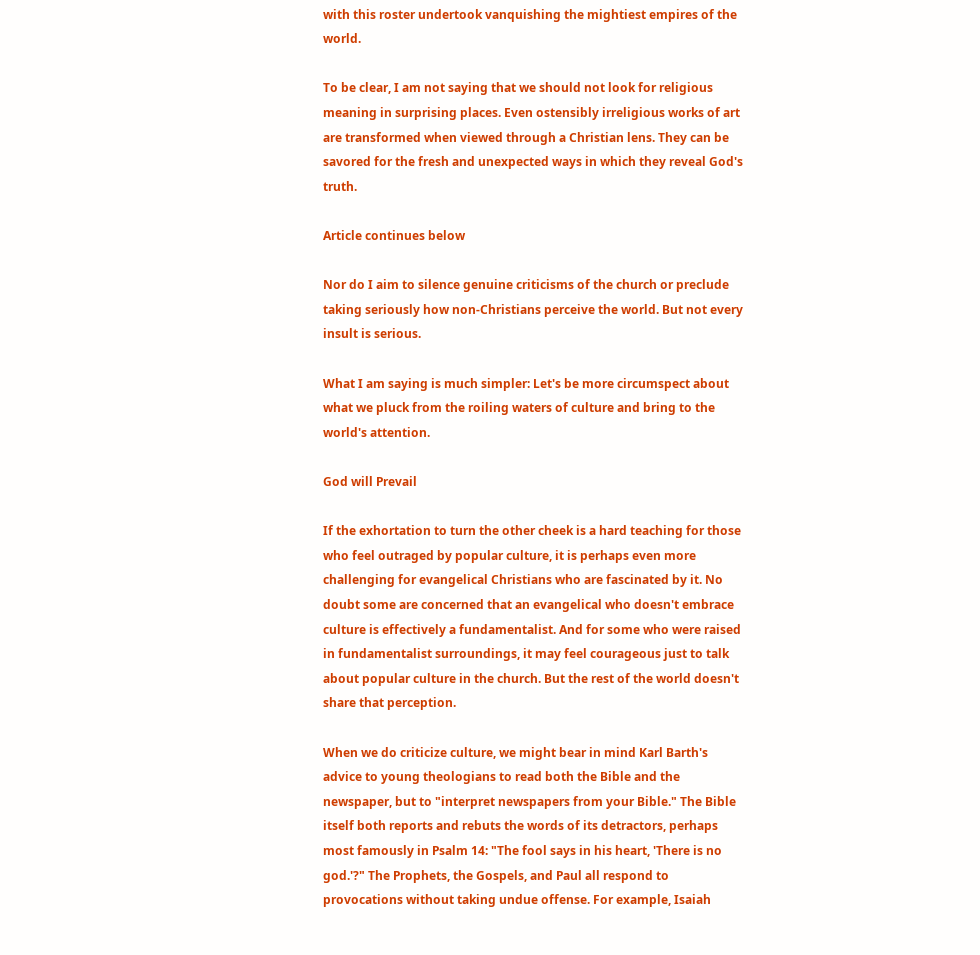with this roster undertook vanquishing the mightiest empires of the world.

To be clear, I am not saying that we should not look for religious meaning in surprising places. Even ostensibly irreligious works of art are transformed when viewed through a Christian lens. They can be savored for the fresh and unexpected ways in which they reveal God's truth.

Article continues below

Nor do I aim to silence genuine criticisms of the church or preclude taking seriously how non-Christians perceive the world. But not every insult is serious.

What I am saying is much simpler: Let's be more circumspect about what we pluck from the roiling waters of culture and bring to the world's attention.

God will Prevail

If the exhortation to turn the other cheek is a hard teaching for those who feel outraged by popular culture, it is perhaps even more challenging for evangelical Christians who are fascinated by it. No doubt some are concerned that an evangelical who doesn't embrace culture is effectively a fundamentalist. And for some who were raised in fundamentalist surroundings, it may feel courageous just to talk about popular culture in the church. But the rest of the world doesn't share that perception.

When we do criticize culture, we might bear in mind Karl Barth's advice to young theologians to read both the Bible and the newspaper, but to "interpret newspapers from your Bible." The Bible itself both reports and rebuts the words of its detractors, perhaps most famously in Psalm 14: "The fool says in his heart, 'There is no god.'?" The Prophets, the Gospels, and Paul all respond to provocations without taking undue offense. For example, Isaiah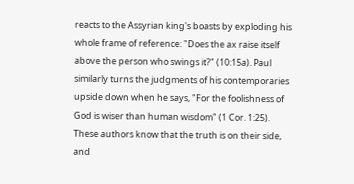reacts to the Assyrian king's boasts by exploding his whole frame of reference: "Does the ax raise itself above the person who swings it?" (10:15a). Paul similarly turns the judgments of his contemporaries upside down when he says, "For the foolishness of God is wiser than human wisdom" (1 Cor. 1:25). These authors know that the truth is on their side, and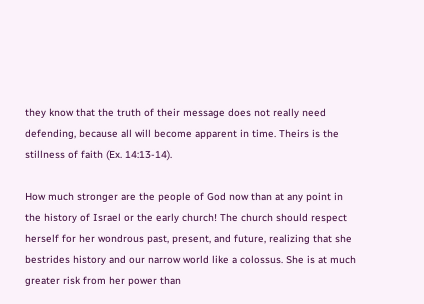they know that the truth of their message does not really need defending, because all will become apparent in time. Theirs is the stillness of faith (Ex. 14:13-14).

How much stronger are the people of God now than at any point in the history of Israel or the early church! The church should respect herself for her wondrous past, present, and future, realizing that she bestrides history and our narrow world like a colossus. She is at much greater risk from her power than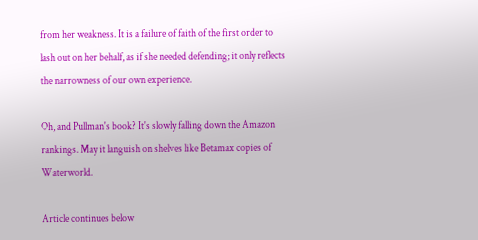from her weakness. It is a failure of faith of the first order to lash out on her behalf, as if she needed defending; it only reflects the narrowness of our own experience.

Oh, and Pullman's book? It's slowly falling down the Amazon rankings. May it languish on shelves like Betamax copies of Waterworld.

Article continues below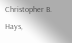Christopher B. Hays,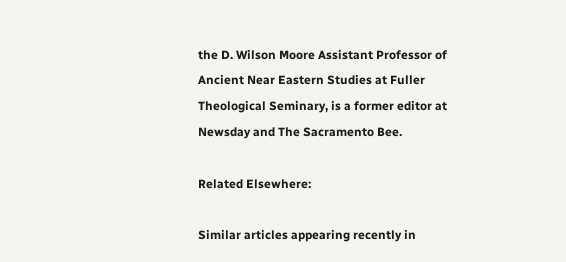the D. Wilson Moore Assistant Professor of Ancient Near Eastern Studies at Fuller Theological Seminary, is a former editor at Newsday and The Sacramento Bee.

Related Elsewhere:

Similar articles appearing recently in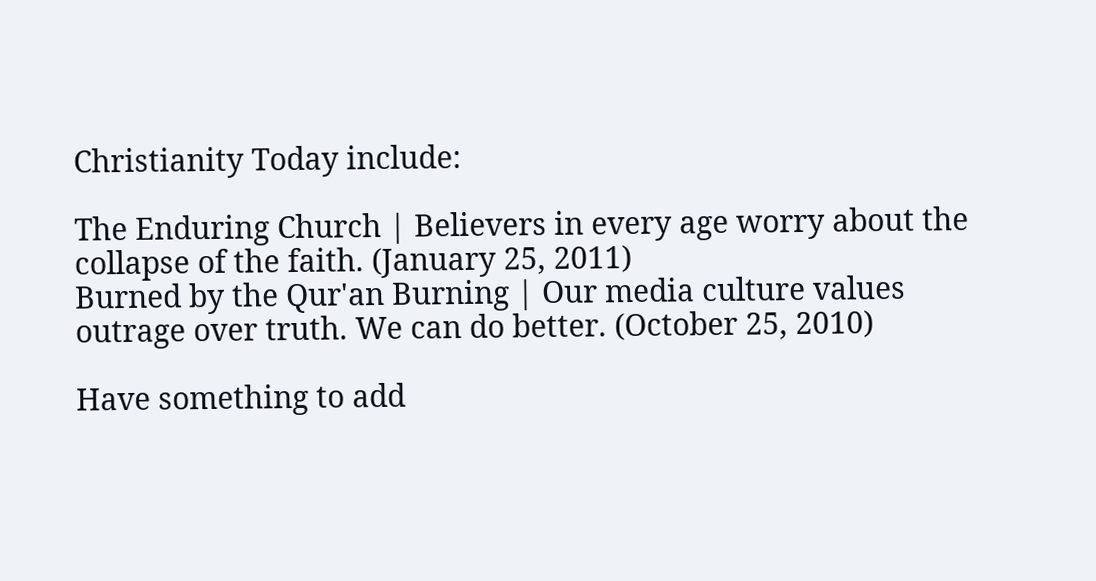Christianity Today include:

The Enduring Church | Believers in every age worry about the collapse of the faith. (January 25, 2011)
Burned by the Qur'an Burning | Our media culture values outrage over truth. We can do better. (October 25, 2010)

Have something to add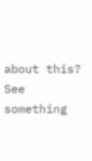about this? See something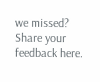we missed? Share your feedback here.